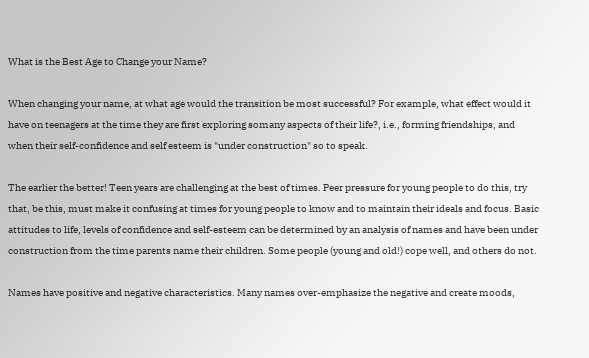What is the Best Age to Change your Name?

When changing your name, at what age would the transition be most successful? For example, what effect would it have on teenagers at the time they are first exploring somany aspects of their life?, i.e., forming friendships, and when their self-confidence and self esteem is "under construction" so to speak.

The earlier the better! Teen years are challenging at the best of times. Peer pressure for young people to do this, try that, be this, must make it confusing at times for young people to know and to maintain their ideals and focus. Basic attitudes to life, levels of confidence and self-esteem can be determined by an analysis of names and have been under construction from the time parents name their children. Some people (young and old!) cope well, and others do not.

Names have positive and negative characteristics. Many names over-emphasize the negative and create moods,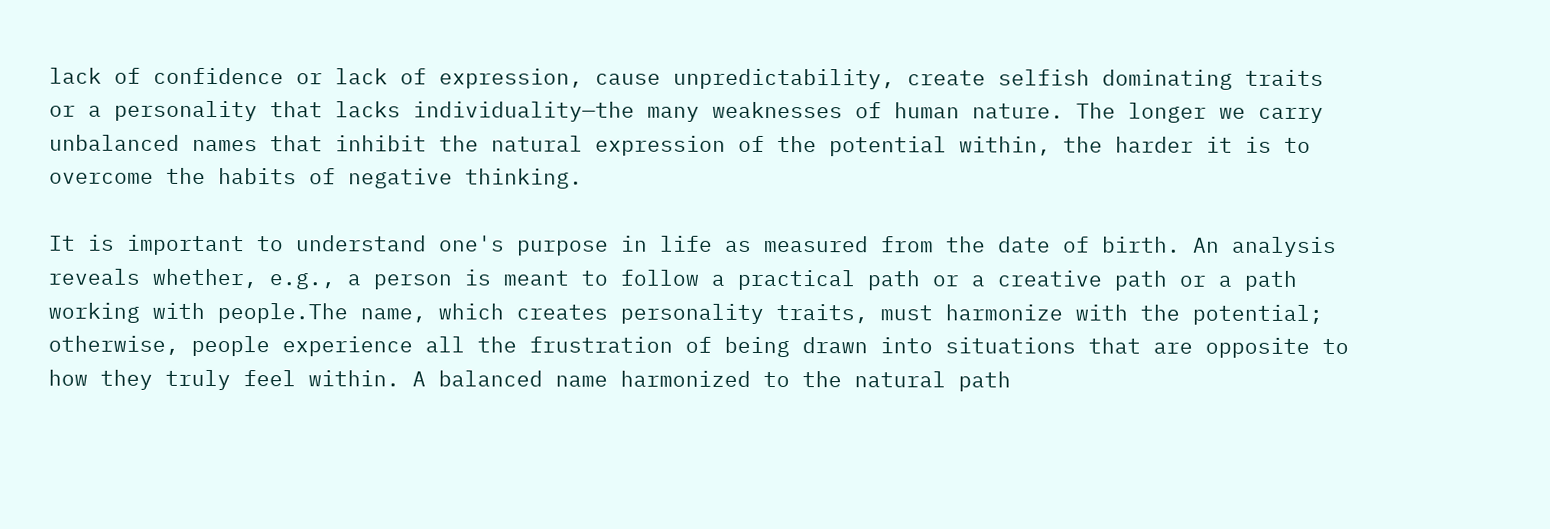lack of confidence or lack of expression, cause unpredictability, create selfish dominating traits or a personality that lacks individuality—the many weaknesses of human nature. The longer we carry unbalanced names that inhibit the natural expression of the potential within, the harder it is to overcome the habits of negative thinking.

It is important to understand one's purpose in life as measured from the date of birth. An analysis reveals whether, e.g., a person is meant to follow a practical path or a creative path or a path working with people.The name, which creates personality traits, must harmonize with the potential; otherwise, people experience all the frustration of being drawn into situations that are opposite to how they truly feel within. A balanced name harmonized to the natural path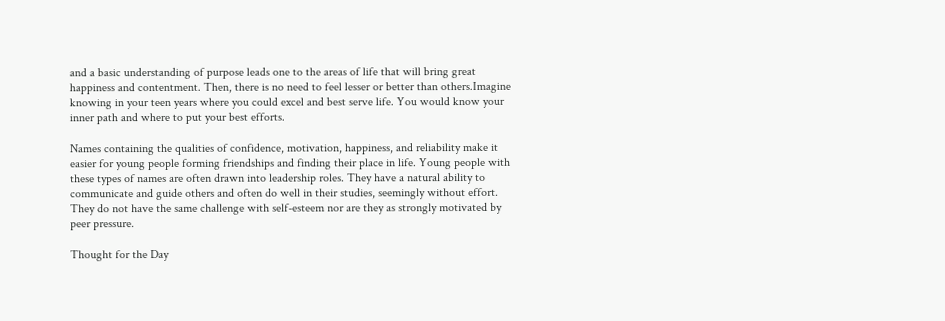and a basic understanding of purpose leads one to the areas of life that will bring great happiness and contentment. Then, there is no need to feel lesser or better than others.Imagine knowing in your teen years where you could excel and best serve life. You would know your inner path and where to put your best efforts.

Names containing the qualities of confidence, motivation, happiness, and reliability make it easier for young people forming friendships and finding their place in life. Young people with these types of names are often drawn into leadership roles. They have a natural ability to communicate and guide others and often do well in their studies, seemingly without effort. They do not have the same challenge with self-esteem nor are they as strongly motivated by peer pressure.

Thought for the Day